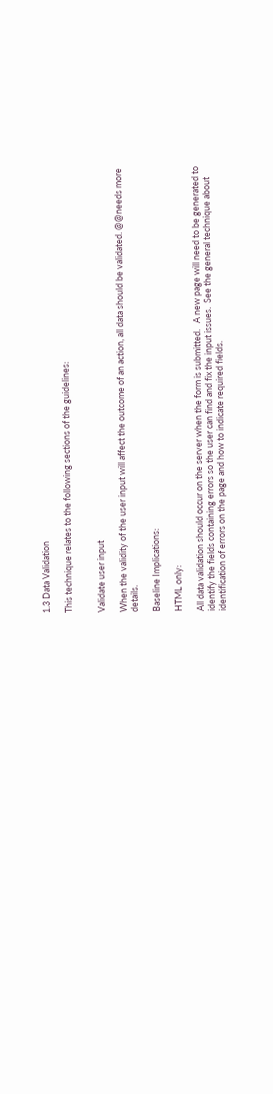1.3 Data Validation

This technique relates to the following sections of the guidelines:


Validate user input

When the validity of the user input will affect the outcome of an action, all data should be validated. @@needs more details.

Baseline Implications:

HTML only:

All data validation should occur on the server when the form is submitted.   A new page will need to be generated to identify the fields containing errors so the user can find and fix the input issues.  See the general technique about identification of errors on the page and how to indicate required fields.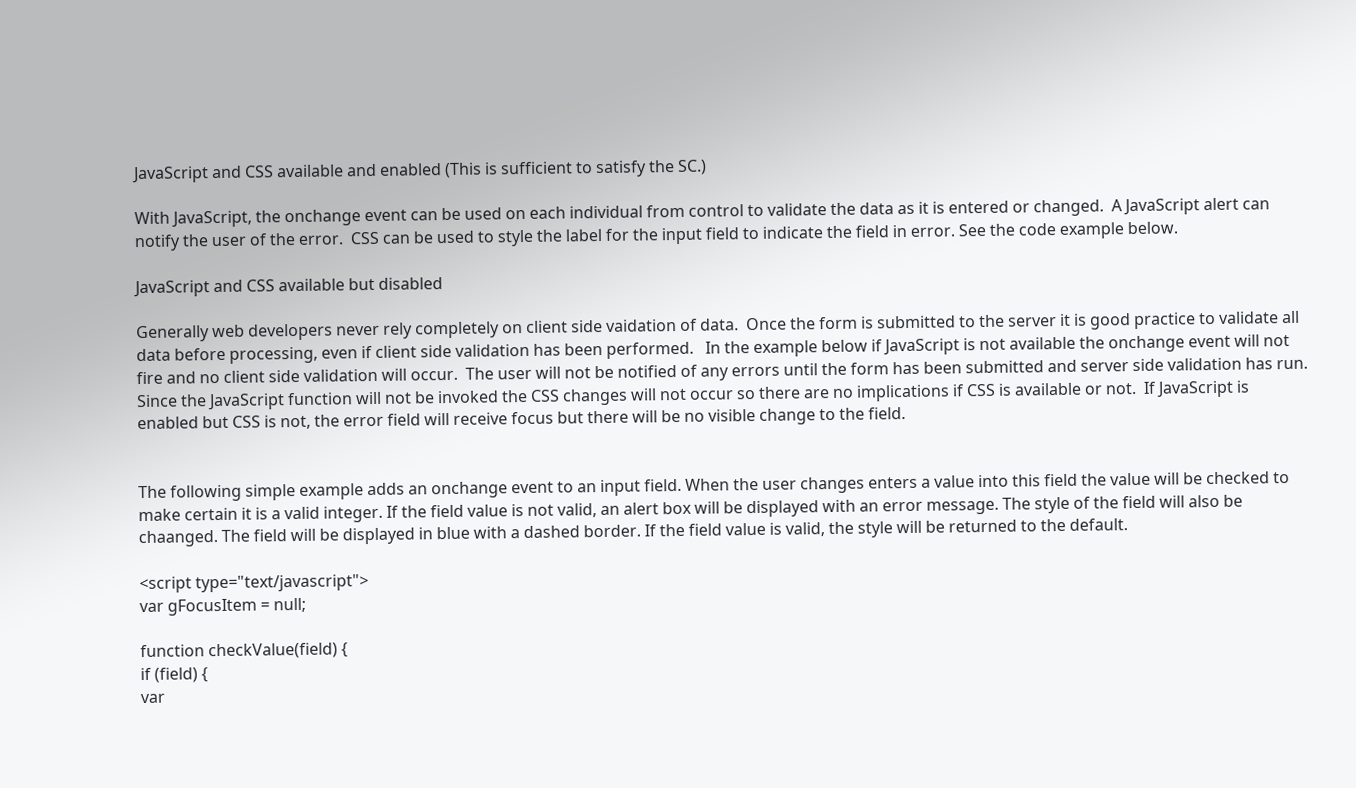JavaScript and CSS available and enabled (This is sufficient to satisfy the SC.)

With JavaScript, the onchange event can be used on each individual from control to validate the data as it is entered or changed.  A JavaScript alert can notify the user of the error.  CSS can be used to style the label for the input field to indicate the field in error. See the code example below.

JavaScript and CSS available but disabled

Generally web developers never rely completely on client side vaidation of data.  Once the form is submitted to the server it is good practice to validate all data before processing, even if client side validation has been performed.   In the example below if JavaScript is not available the onchange event will not fire and no client side validation will occur.  The user will not be notified of any errors until the form has been submitted and server side validation has run.  Since the JavaScript function will not be invoked the CSS changes will not occur so there are no implications if CSS is available or not.  If JavaScript is enabled but CSS is not, the error field will receive focus but there will be no visible change to the field.


The following simple example adds an onchange event to an input field. When the user changes enters a value into this field the value will be checked to make certain it is a valid integer. If the field value is not valid, an alert box will be displayed with an error message. The style of the field will also be chaanged. The field will be displayed in blue with a dashed border. If the field value is valid, the style will be returned to the default.

<script type="text/javascript">
var gFocusItem = null;

function checkValue(field) {
if (field) {
var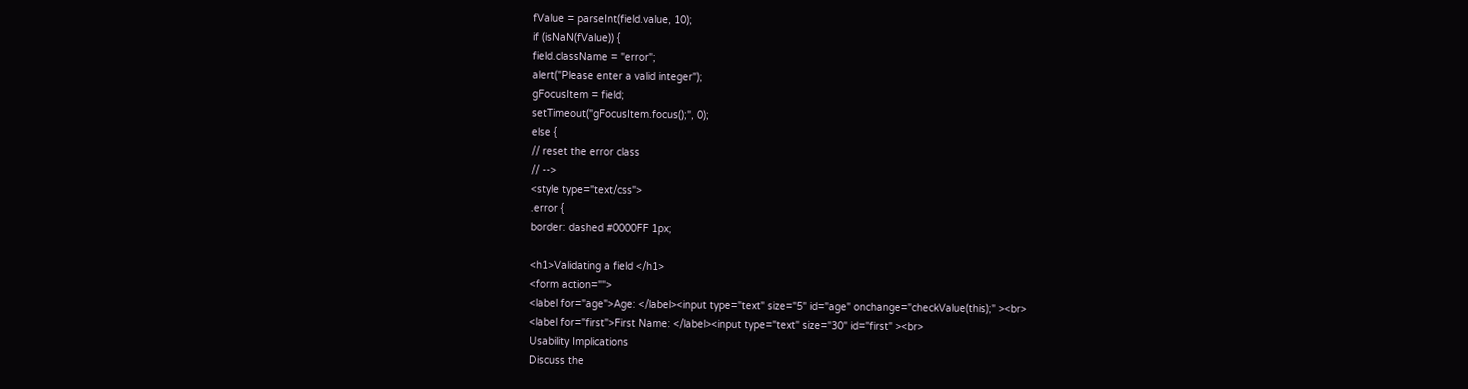fValue = parseInt(field.value, 10);
if (isNaN(fValue)) {
field.className = "error";
alert("Please enter a valid integer");
gFocusItem = field;
setTimeout("gFocusItem.focus();", 0);
else {
// reset the error class
// -->
<style type="text/css">
.error {
border: dashed #0000FF 1px;

<h1>Validating a field </h1>
<form action="">
<label for="age">Age: </label><input type="text" size="5" id="age" onchange="checkValue(this);" ><br>
<label for="first">First Name: </label><input type="text" size="30" id="first" ><br>
Usability Implications
Discuss the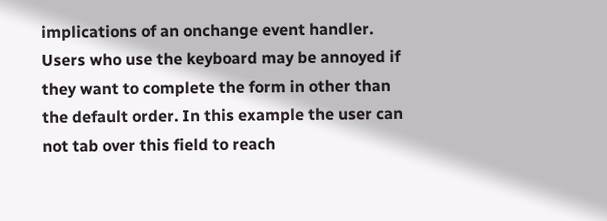implications of an onchange event handler. Users who use the keyboard may be annoyed if they want to complete the form in other than the default order. In this example the user can not tab over this field to reach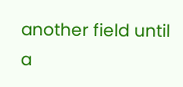another field until a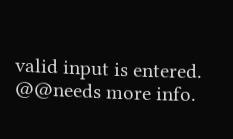valid input is entered. @@needs more info.